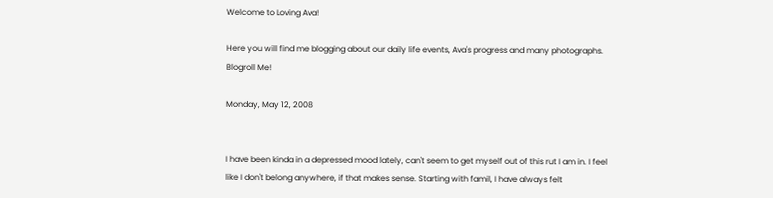Welcome to Loving Ava!

Here you will find me blogging about our daily life events, Ava's progress and many photographs.
Blogroll Me!

Monday, May 12, 2008


I have been kinda in a depressed mood lately, can't seem to get myself out of this rut I am in. I feel like I don't belong anywhere, if that makes sense. Starting with famil, I have always felt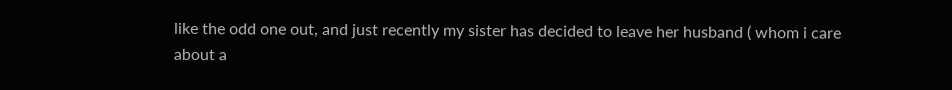like the odd one out, and just recently my sister has decided to leave her husband ( whom i care about a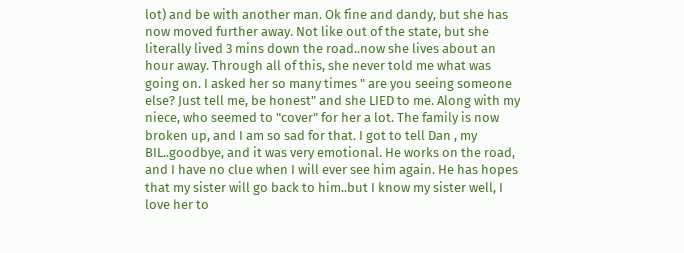lot) and be with another man. Ok fine and dandy, but she has now moved further away. Not like out of the state, but she literally lived 3 mins down the road..now she lives about an hour away. Through all of this, she never told me what was going on. I asked her so many times " are you seeing someone else? Just tell me, be honest" and she LIED to me. Along with my niece, who seemed to "cover" for her a lot. The family is now broken up, and I am so sad for that. I got to tell Dan , my BIL..goodbye, and it was very emotional. He works on the road, and I have no clue when I will ever see him again. He has hopes that my sister will go back to him..but I know my sister well, I love her to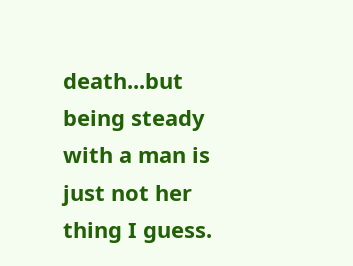death...but being steady with a man is just not her thing I guess.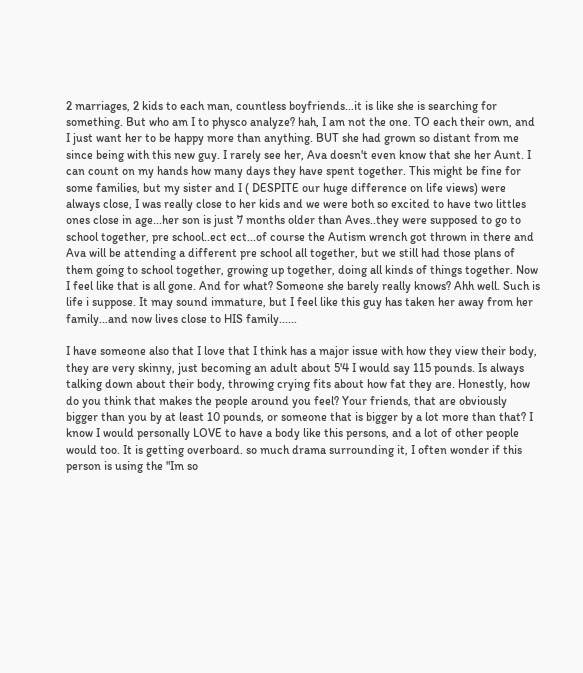2 marriages, 2 kids to each man, countless boyfriends...it is like she is searching for something. But who am I to physco analyze? hah, I am not the one. TO each their own, and I just want her to be happy more than anything. BUT she had grown so distant from me since being with this new guy. I rarely see her, Ava doesn't even know that she her Aunt. I can count on my hands how many days they have spent together. This might be fine for some families, but my sister and I ( DESPITE our huge difference on life views) were always close, I was really close to her kids and we were both so excited to have two littles ones close in age...her son is just 7 months older than Aves..they were supposed to go to school together, pre school..ect ect...of course the Autism wrench got thrown in there and Ava will be attending a different pre school all together, but we still had those plans of them going to school together, growing up together, doing all kinds of things together. Now I feel like that is all gone. And for what? Someone she barely really knows? Ahh well. Such is life i suppose. It may sound immature, but I feel like this guy has taken her away from her family...and now lives close to HIS family......

I have someone also that I love that I think has a major issue with how they view their body, they are very skinny, just becoming an adult about 5'4 I would say 115 pounds. Is always talking down about their body, throwing crying fits about how fat they are. Honestly, how do you think that makes the people around you feel? Your friends, that are obviously bigger than you by at least 10 pounds, or someone that is bigger by a lot more than that? I know I would personally LOVE to have a body like this persons, and a lot of other people would too. It is getting overboard. so much drama surrounding it, I often wonder if this person is using the "Im so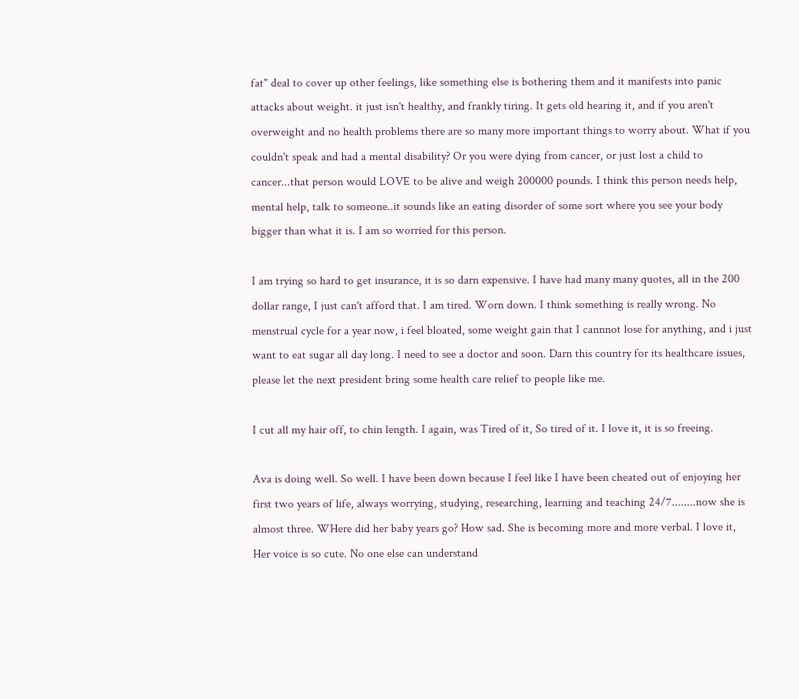fat" deal to cover up other feelings, like something else is bothering them and it manifests into panic attacks about weight. it just isn't healthy, and frankly tiring. It gets old hearing it, and if you aren't overweight and no health problems there are so many more important things to worry about. What if you couldn't speak and had a mental disability? Or you were dying from cancer, or just lost a child to cancer...that person would LOVE to be alive and weigh 200000 pounds. I think this person needs help, mental help, talk to someone..it sounds like an eating disorder of some sort where you see your body bigger than what it is. I am so worried for this person.

I am trying so hard to get insurance, it is so darn expensive. I have had many many quotes, all in the 200 dollar range, I just can't afford that. I am tired. Worn down. I think something is really wrong. No menstrual cycle for a year now, i feel bloated, some weight gain that I cannnot lose for anything, and i just want to eat sugar all day long. I need to see a doctor and soon. Darn this country for its healthcare issues, please let the next president bring some health care relief to people like me.

I cut all my hair off, to chin length. I again, was Tired of it, So tired of it. I love it, it is so freeing.

Ava is doing well. So well. I have been down because I feel like I have been cheated out of enjoying her first two years of life, always worrying, studying, researching, learning and teaching 24/7........now she is almost three. WHere did her baby years go? How sad. She is becoming more and more verbal. I love it, Her voice is so cute. No one else can understand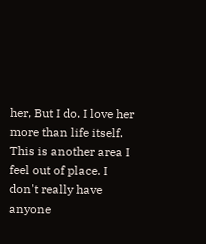her, But I do. I love her more than life itself.
This is another area I feel out of place. I don't really have anyone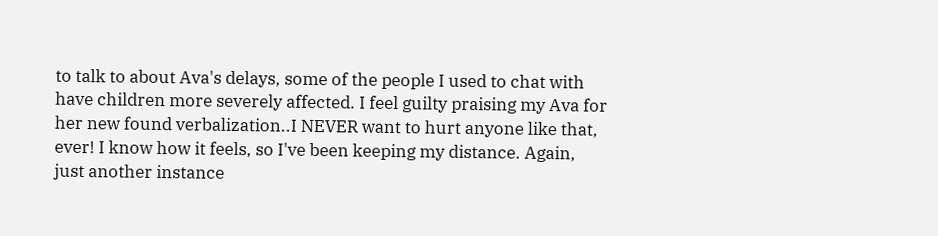to talk to about Ava's delays, some of the people I used to chat with have children more severely affected. I feel guilty praising my Ava for her new found verbalization..I NEVER want to hurt anyone like that, ever! I know how it feels, so I've been keeping my distance. Again, just another instance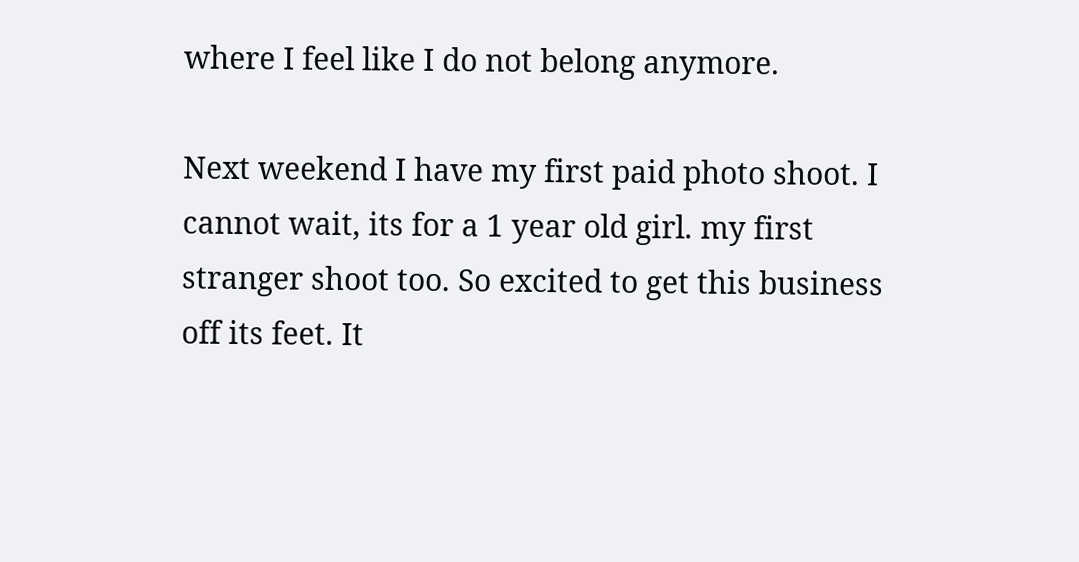where I feel like I do not belong anymore.

Next weekend I have my first paid photo shoot. I cannot wait, its for a 1 year old girl. my first stranger shoot too. So excited to get this business off its feet. It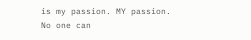is my passion. MY passion. No one can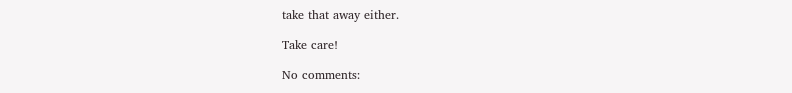take that away either.

Take care!

No comments: